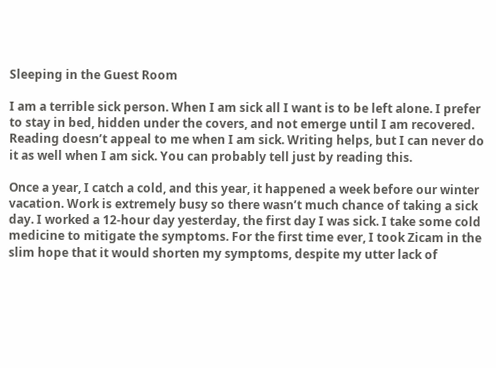Sleeping in the Guest Room

I am a terrible sick person. When I am sick all I want is to be left alone. I prefer to stay in bed, hidden under the covers, and not emerge until I am recovered. Reading doesn’t appeal to me when I am sick. Writing helps, but I can never do it as well when I am sick. You can probably tell just by reading this.

Once a year, I catch a cold, and this year, it happened a week before our winter vacation. Work is extremely busy so there wasn’t much chance of taking a sick day. I worked a 12-hour day yesterday, the first day I was sick. I take some cold medicine to mitigate the symptoms. For the first time ever, I took Zicam in the slim hope that it would shorten my symptoms, despite my utter lack of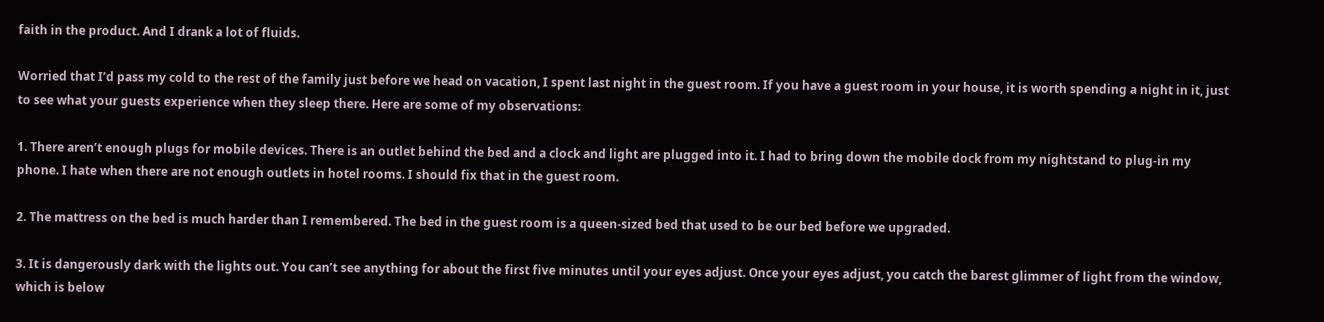faith in the product. And I drank a lot of fluids.

Worried that I’d pass my cold to the rest of the family just before we head on vacation, I spent last night in the guest room. If you have a guest room in your house, it is worth spending a night in it, just to see what your guests experience when they sleep there. Here are some of my observations:

1. There aren’t enough plugs for mobile devices. There is an outlet behind the bed and a clock and light are plugged into it. I had to bring down the mobile dock from my nightstand to plug-in my phone. I hate when there are not enough outlets in hotel rooms. I should fix that in the guest room.

2. The mattress on the bed is much harder than I remembered. The bed in the guest room is a queen-sized bed that used to be our bed before we upgraded.

3. It is dangerously dark with the lights out. You can’t see anything for about the first five minutes until your eyes adjust. Once your eyes adjust, you catch the barest glimmer of light from the window, which is below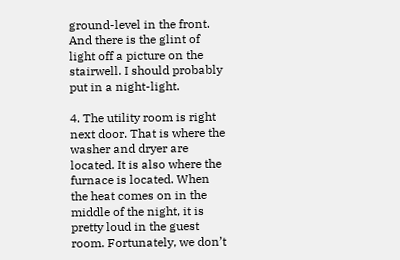ground-level in the front. And there is the glint of light off a picture on the stairwell. I should probably put in a night-light.

4. The utility room is right next door. That is where the washer and dryer are located. It is also where the furnace is located. When the heat comes on in the middle of the night, it is pretty loud in the guest room. Fortunately, we don’t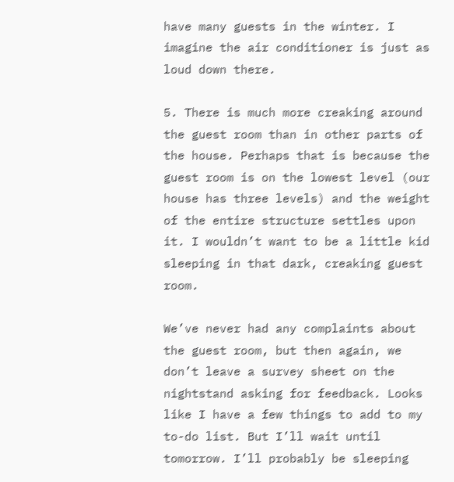have many guests in the winter. I imagine the air conditioner is just as loud down there.

5. There is much more creaking around the guest room than in other parts of the house. Perhaps that is because the guest room is on the lowest level (our house has three levels) and the weight of the entire structure settles upon it. I wouldn’t want to be a little kid sleeping in that dark, creaking guest room.

We’ve never had any complaints about the guest room, but then again, we don’t leave a survey sheet on the nightstand asking for feedback. Looks like I have a few things to add to my to-do list. But I’ll wait until tomorrow. I’ll probably be sleeping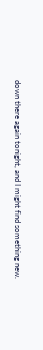down there again tonight, and I might find something new.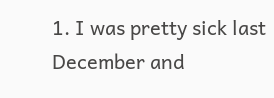1. I was pretty sick last December and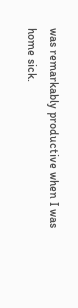was remarkably productive when I was home sick.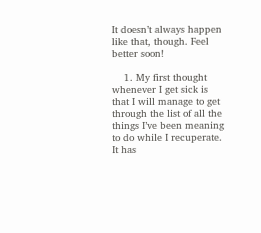It doesn’t always happen like that, though. Feel better soon!

    1. My first thought whenever I get sick is that I will manage to get through the list of all the things I’ve been meaning to do while I recuperate. It has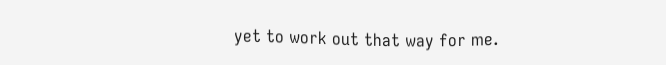yet to work out that way for me.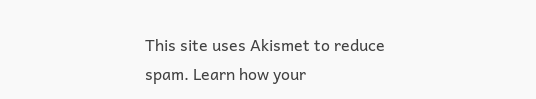This site uses Akismet to reduce spam. Learn how your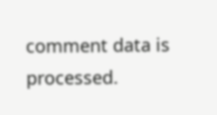comment data is processed.